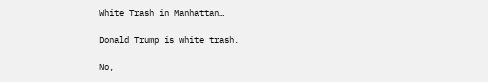White Trash in Manhattan…

Donald Trump is white trash.

No,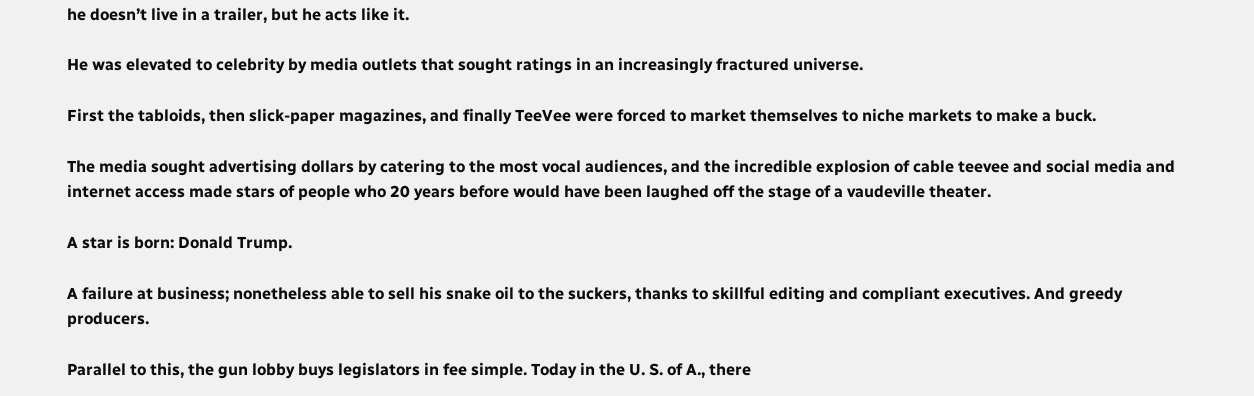he doesn’t live in a trailer, but he acts like it.

He was elevated to celebrity by media outlets that sought ratings in an increasingly fractured universe.

First the tabloids, then slick-paper magazines, and finally TeeVee were forced to market themselves to niche markets to make a buck.

The media sought advertising dollars by catering to the most vocal audiences, and the incredible explosion of cable teevee and social media and internet access made stars of people who 20 years before would have been laughed off the stage of a vaudeville theater.

A star is born: Donald Trump.

A failure at business; nonetheless able to sell his snake oil to the suckers, thanks to skillful editing and compliant executives. And greedy producers.

Parallel to this, the gun lobby buys legislators in fee simple. Today in the U. S. of A., there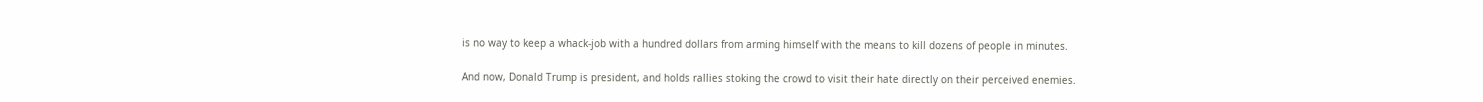is no way to keep a whack-job with a hundred dollars from arming himself with the means to kill dozens of people in minutes.

And now, Donald Trump is president, and holds rallies stoking the crowd to visit their hate directly on their perceived enemies.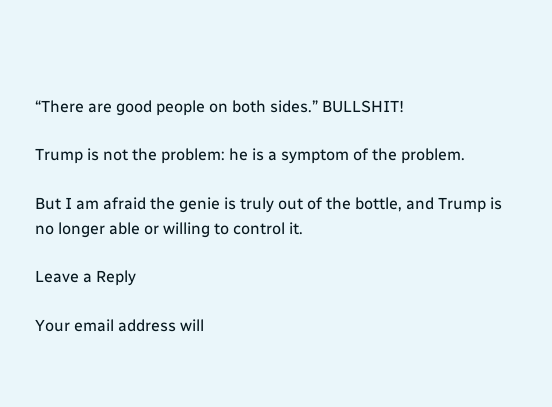“There are good people on both sides.” BULLSHIT!

Trump is not the problem: he is a symptom of the problem.

But I am afraid the genie is truly out of the bottle, and Trump is no longer able or willing to control it.

Leave a Reply

Your email address will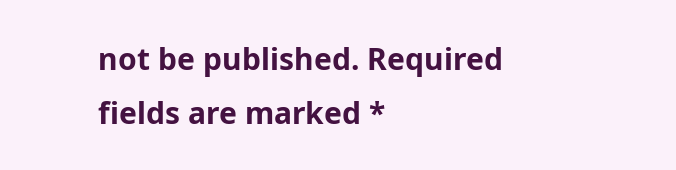not be published. Required fields are marked *